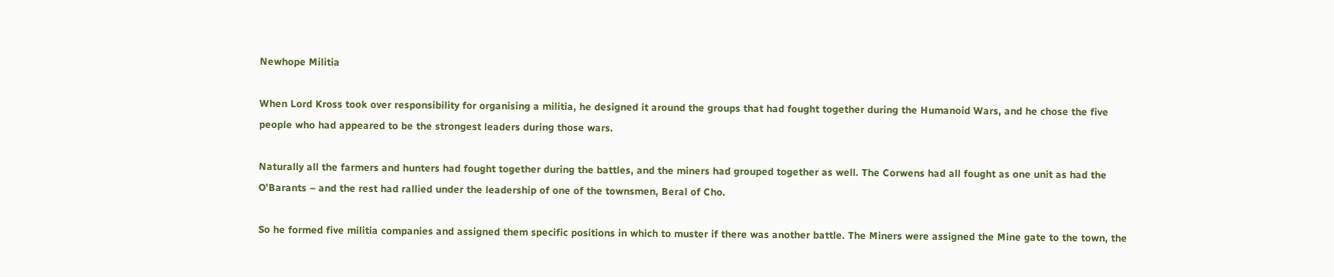Newhope Militia

When Lord Kross took over responsibility for organising a militia, he designed it around the groups that had fought together during the Humanoid Wars, and he chose the five people who had appeared to be the strongest leaders during those wars.

Naturally all the farmers and hunters had fought together during the battles, and the miners had grouped together as well. The Corwens had all fought as one unit as had the O’Barants – and the rest had rallied under the leadership of one of the townsmen, Beral of Cho.

So he formed five militia companies and assigned them specific positions in which to muster if there was another battle. The Miners were assigned the Mine gate to the town, the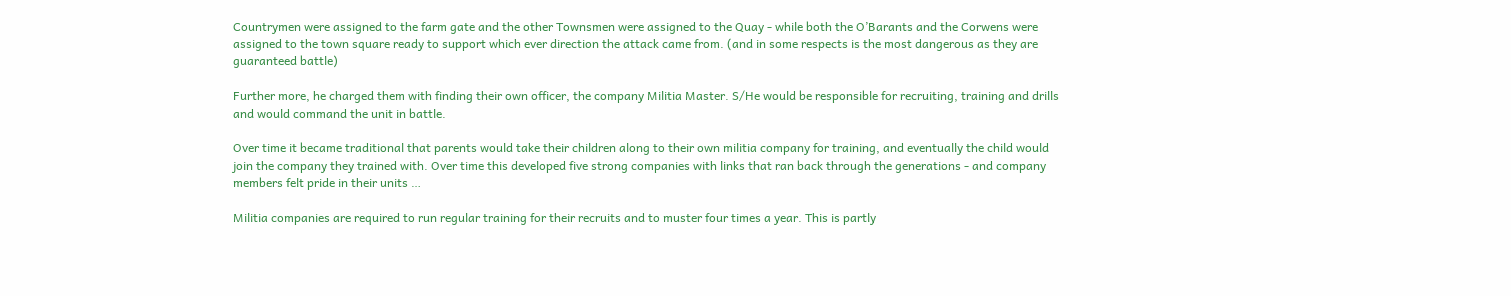Countrymen were assigned to the farm gate and the other Townsmen were assigned to the Quay - while both the O’Barants and the Corwens were assigned to the town square ready to support which ever direction the attack came from. (and in some respects is the most dangerous as they are guaranteed battle)

Further more, he charged them with finding their own officer, the company Militia Master. S/He would be responsible for recruiting, training and drills and would command the unit in battle.

Over time it became traditional that parents would take their children along to their own militia company for training, and eventually the child would join the company they trained with. Over time this developed five strong companies with links that ran back through the generations - and company members felt pride in their units …

Militia companies are required to run regular training for their recruits and to muster four times a year. This is partly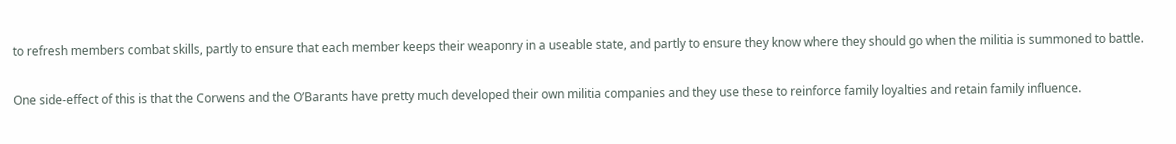to refresh members combat skills, partly to ensure that each member keeps their weaponry in a useable state, and partly to ensure they know where they should go when the militia is summoned to battle.

One side-effect of this is that the Corwens and the O’Barants have pretty much developed their own militia companies and they use these to reinforce family loyalties and retain family influence.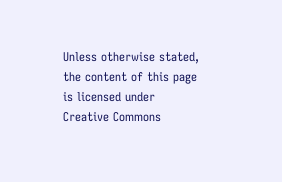Unless otherwise stated, the content of this page is licensed under Creative Commons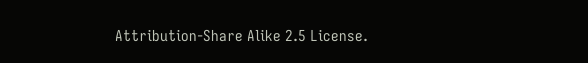Attribution-Share Alike 2.5 License.